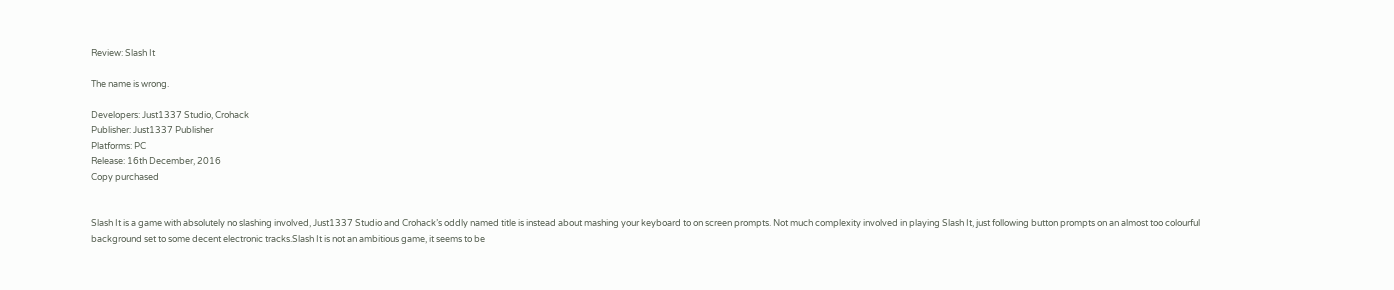Review: Slash It

The name is wrong.

Developers: Just1337 Studio, Crohack
Publisher: Just1337 Publisher
Platforms: PC
Release: 16th December, 2016
Copy purchased


Slash It is a game with absolutely no slashing involved, Just1337 Studio and Crohack’s oddly named title is instead about mashing your keyboard to on screen prompts. Not much complexity involved in playing Slash It, just following button prompts on an almost too colourful background set to some decent electronic tracks.Slash It is not an ambitious game, it seems to be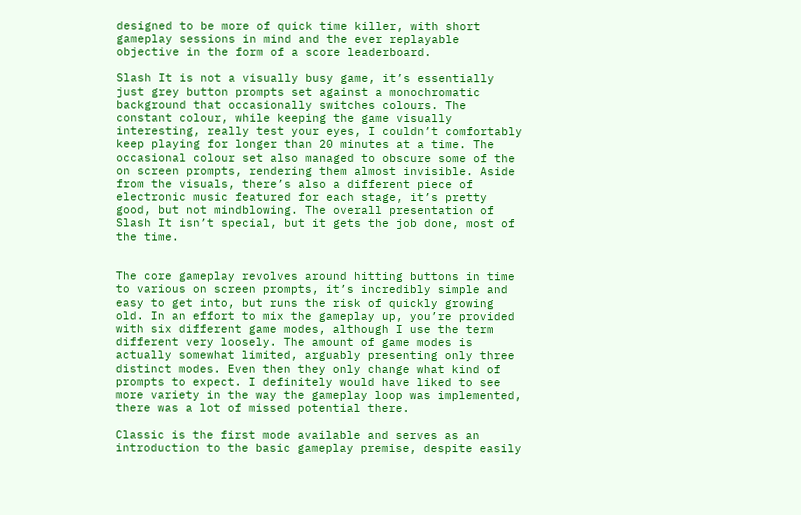designed to be more of quick time killer, with short gameplay sessions in mind and the ever replayable objective in the form of a score leaderboard.

Slash It is not a visually busy game, it’s essentially just grey button prompts set against a monochromatic background that occasionally switches colours. The constant colour, while keeping the game visually interesting, really test your eyes, I couldn’t comfortably keep playing for longer than 20 minutes at a time. The occasional colour set also managed to obscure some of the on screen prompts, rendering them almost invisible. Aside from the visuals, there’s also a different piece of electronic music featured for each stage, it’s pretty good, but not mindblowing. The overall presentation of Slash It isn’t special, but it gets the job done, most of the time.


The core gameplay revolves around hitting buttons in time to various on screen prompts, it’s incredibly simple and easy to get into, but runs the risk of quickly growing old. In an effort to mix the gameplay up, you’re provided with six different game modes, although I use the term different very loosely. The amount of game modes is actually somewhat limited, arguably presenting only three distinct modes. Even then they only change what kind of prompts to expect. I definitely would have liked to see more variety in the way the gameplay loop was implemented, there was a lot of missed potential there.

Classic is the first mode available and serves as an introduction to the basic gameplay premise, despite easily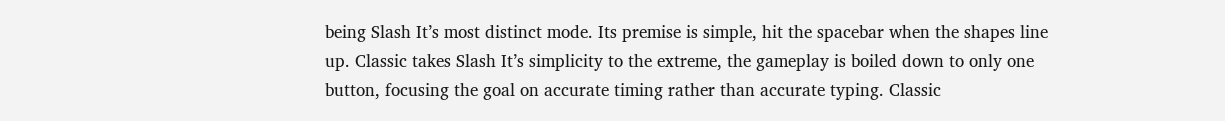being Slash It’s most distinct mode. Its premise is simple, hit the spacebar when the shapes line up. Classic takes Slash It’s simplicity to the extreme, the gameplay is boiled down to only one button, focusing the goal on accurate timing rather than accurate typing. Classic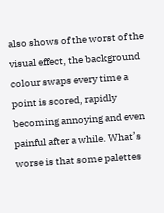also shows of the worst of the visual effect, the background colour swaps every time a point is scored, rapidly becoming annoying and even painful after a while. What’s worse is that some palettes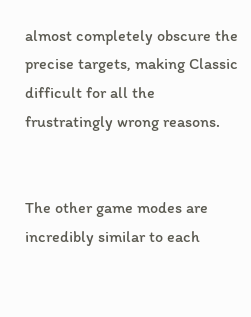almost completely obscure the precise targets, making Classic difficult for all the frustratingly wrong reasons.


The other game modes are incredibly similar to each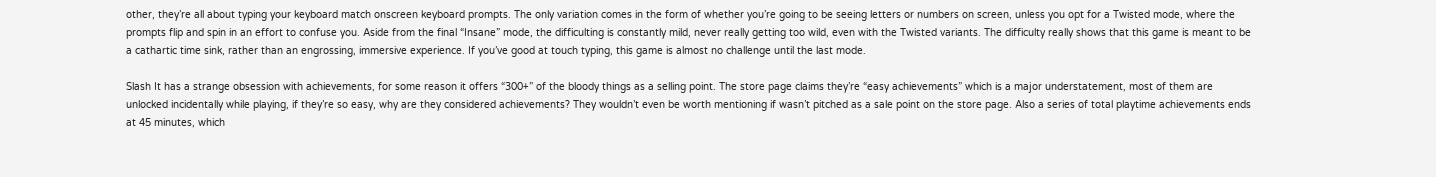other, they’re all about typing your keyboard match onscreen keyboard prompts. The only variation comes in the form of whether you’re going to be seeing letters or numbers on screen, unless you opt for a Twisted mode, where the prompts flip and spin in an effort to confuse you. Aside from the final “Insane” mode, the difficulting is constantly mild, never really getting too wild, even with the Twisted variants. The difficulty really shows that this game is meant to be a cathartic time sink, rather than an engrossing, immersive experience. If you’ve good at touch typing, this game is almost no challenge until the last mode.

Slash It has a strange obsession with achievements, for some reason it offers “300+” of the bloody things as a selling point. The store page claims they’re “easy achievements” which is a major understatement, most of them are unlocked incidentally while playing, if they’re so easy, why are they considered achievements? They wouldn’t even be worth mentioning if wasn’t pitched as a sale point on the store page. Also a series of total playtime achievements ends at 45 minutes, which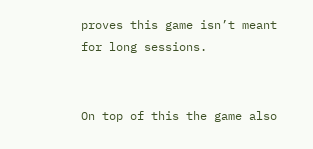proves this game isn’t meant for long sessions.


On top of this the game also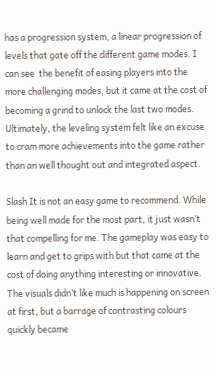has a progression system, a linear progression of levels that gate off the different game modes. I can see  the benefit of easing players into the more challenging modes, but it came at the cost of becoming a grind to unlock the last two modes. Ultimately, the leveling system felt like an excuse to cram more achievements into the game rather than an well thought out and integrated aspect.

Slash It is not an easy game to recommend. While being well made for the most part, it just wasn’t that compelling for me. The gameplay was easy to learn and get to grips with but that came at the cost of doing anything interesting or innovative. The visuals didn’t like much is happening on screen at first, but a barrage of contrasting colours quickly became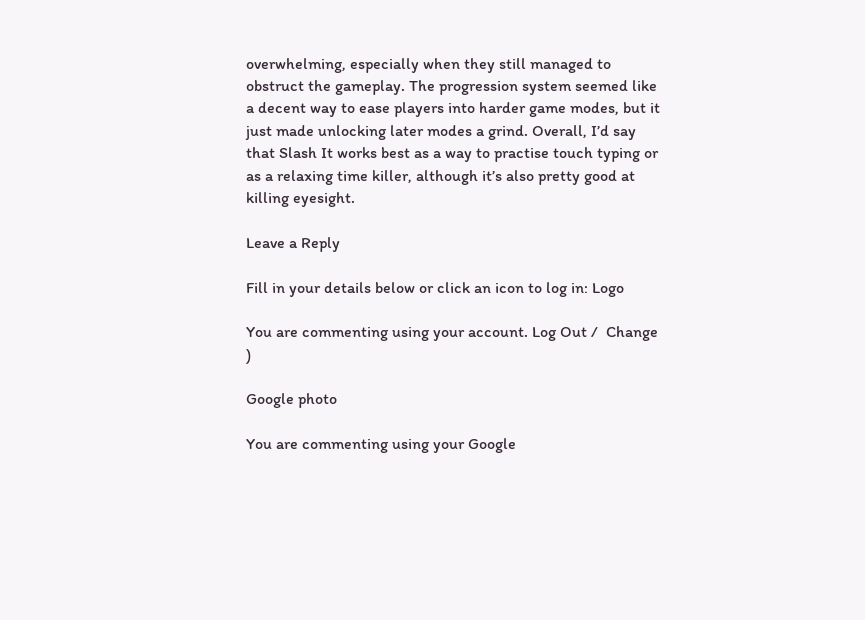overwhelming, especially when they still managed to obstruct the gameplay. The progression system seemed like a decent way to ease players into harder game modes, but it just made unlocking later modes a grind. Overall, I’d say that Slash It works best as a way to practise touch typing or as a relaxing time killer, although it’s also pretty good at killing eyesight.

Leave a Reply

Fill in your details below or click an icon to log in: Logo

You are commenting using your account. Log Out /  Change )

Google photo

You are commenting using your Google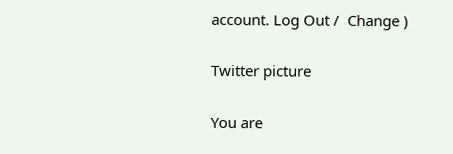account. Log Out /  Change )

Twitter picture

You are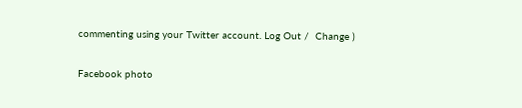commenting using your Twitter account. Log Out /  Change )

Facebook photo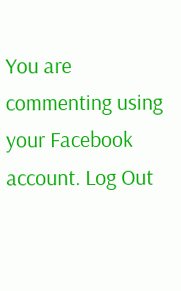You are commenting using your Facebook account. Log Out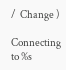/  Change )

Connecting to %s